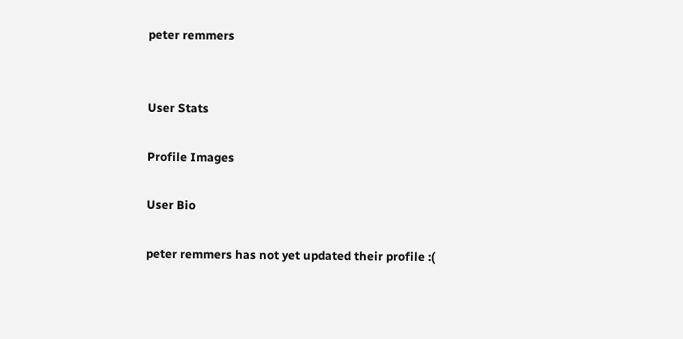peter remmers


User Stats

Profile Images

User Bio

peter remmers has not yet updated their profile :(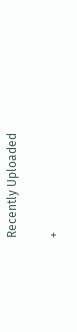Recently Uploaded

+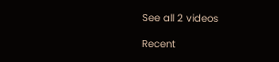See all 2 videos

Recent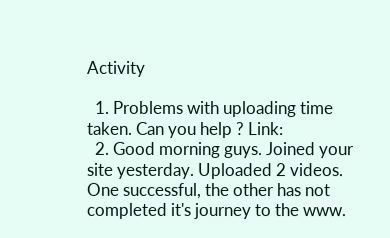Activity

  1. Problems with uploading time taken. Can you help ? Link:
  2. Good morning guys. Joined your site yesterday. Uploaded 2 videos. One successful, the other has not completed it's journey to the www.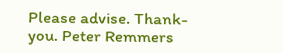Please advise. Thank-you. Peter Remmers